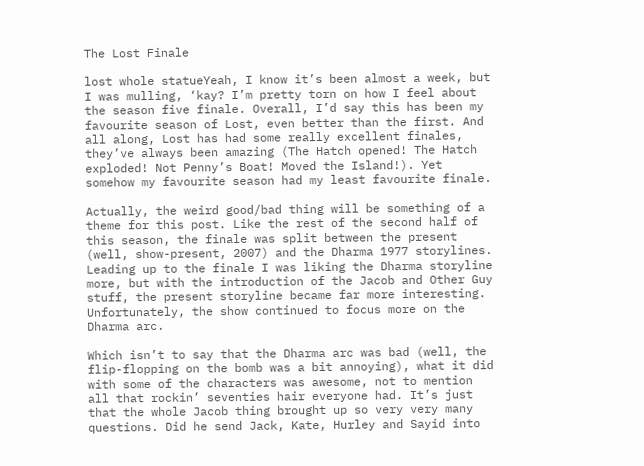The Lost Finale

lost whole statueYeah, I know it’s been almost a week, but I was mulling, ‘kay? I’m pretty torn on how I feel about the season five finale. Overall, I’d say this has been my favourite season of Lost, even better than the first. And all along, Lost has had some really excellent finales, they’ve always been amazing (The Hatch opened! The Hatch exploded! Not Penny’s Boat! Moved the Island!). Yet somehow my favourite season had my least favourite finale.

Actually, the weird good/bad thing will be something of a theme for this post. Like the rest of the second half of this season, the finale was split between the present (well, show-present, 2007) and the Dharma 1977 storylines. Leading up to the finale I was liking the Dharma storyline more, but with the introduction of the Jacob and Other Guy stuff, the present storyline became far more interesting. Unfortunately, the show continued to focus more on the Dharma arc.

Which isn’t to say that the Dharma arc was bad (well, the flip-flopping on the bomb was a bit annoying), what it did with some of the characters was awesome, not to mention all that rockin’ seventies hair everyone had. It’s just that the whole Jacob thing brought up so very very many questions. Did he send Jack, Kate, Hurley and Sayid into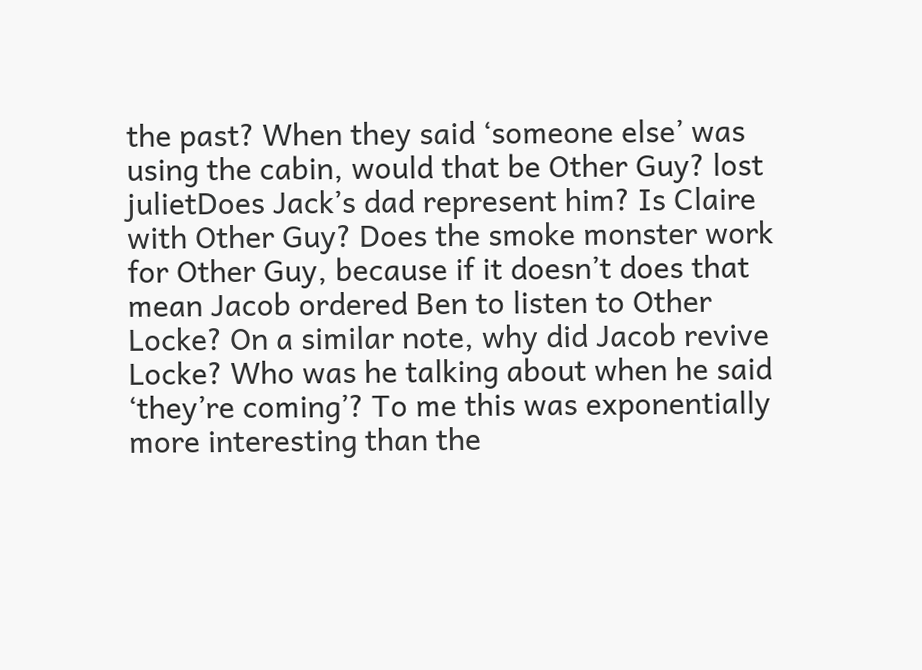the past? When they said ‘someone else’ was using the cabin, would that be Other Guy? lost julietDoes Jack’s dad represent him? Is Claire with Other Guy? Does the smoke monster work for Other Guy, because if it doesn’t does that mean Jacob ordered Ben to listen to Other Locke? On a similar note, why did Jacob revive Locke? Who was he talking about when he said ‘they’re coming’? To me this was exponentially more interesting than the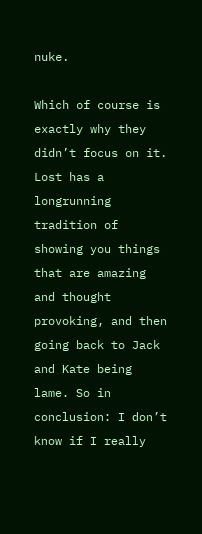nuke.

Which of course is exactly why they didn’t focus on it. Lost has a longrunning tradition of showing you things that are amazing and thought provoking, and then going back to Jack and Kate being lame. So in conclusion: I don’t know if I really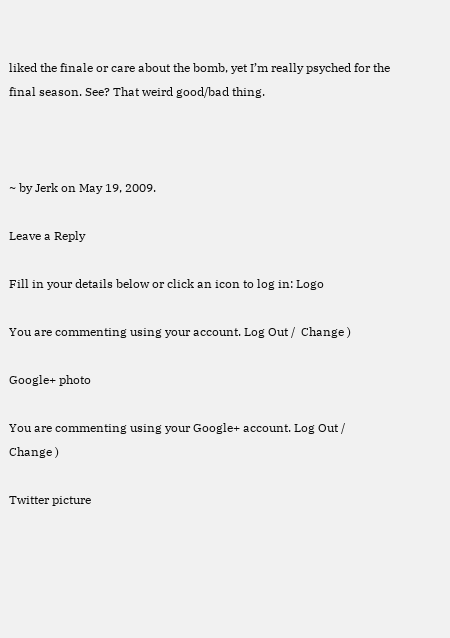liked the finale or care about the bomb, yet I’m really psyched for the final season. See? That weird good/bad thing.



~ by Jerk on May 19, 2009.

Leave a Reply

Fill in your details below or click an icon to log in: Logo

You are commenting using your account. Log Out /  Change )

Google+ photo

You are commenting using your Google+ account. Log Out /  Change )

Twitter picture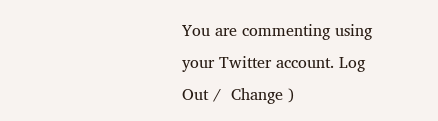You are commenting using your Twitter account. Log Out /  Change )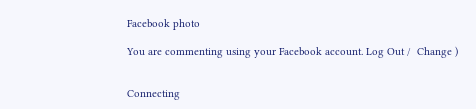Facebook photo

You are commenting using your Facebook account. Log Out /  Change )


Connecting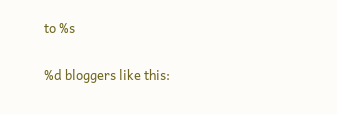to %s

%d bloggers like this: